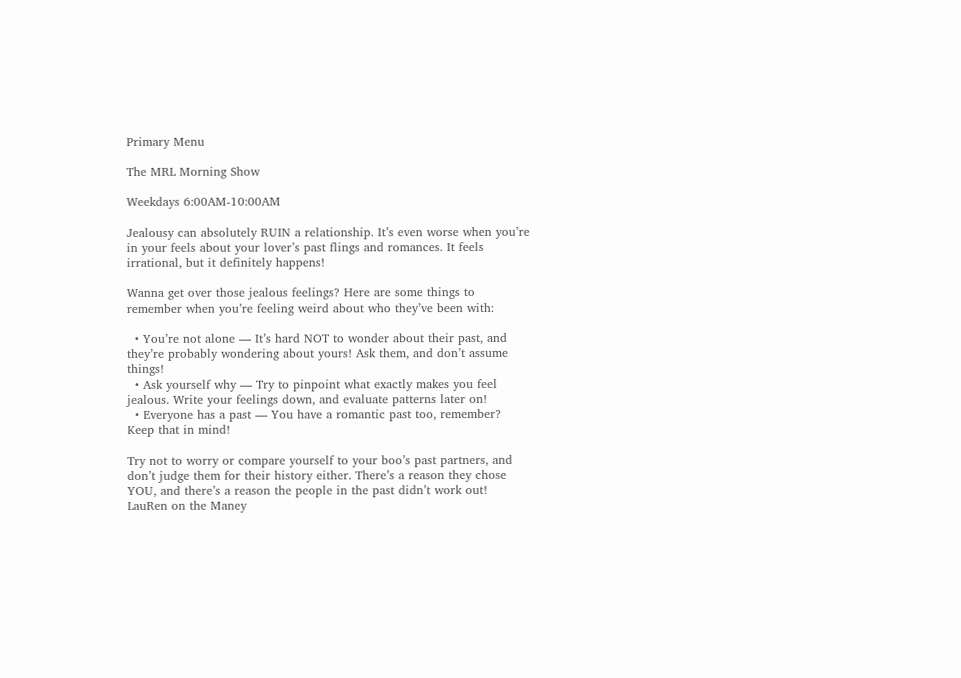Primary Menu

The MRL Morning Show

Weekdays 6:00AM-10:00AM

Jealousy can absolutely RUIN a relationship. It’s even worse when you’re in your feels about your lover’s past flings and romances. It feels irrational, but it definitely happens!

Wanna get over those jealous feelings? Here are some things to remember when you’re feeling weird about who they’ve been with:

  • You’re not alone — It’s hard NOT to wonder about their past, and they’re probably wondering about yours! Ask them, and don’t assume things!
  • Ask yourself why — Try to pinpoint what exactly makes you feel jealous. Write your feelings down, and evaluate patterns later on!
  • Everyone has a past — You have a romantic past too, remember? Keep that in mind!

Try not to worry or compare yourself to your boo’s past partners, and don’t judge them for their history either. There’s a reason they chose YOU, and there’s a reason the people in the past didn’t work out! LauRen on the Maney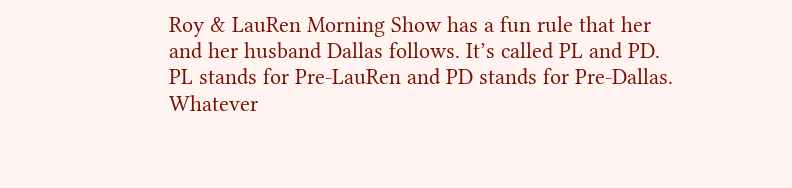Roy & LauRen Morning Show has a fun rule that her and her husband Dallas follows. It’s called PL and PD. PL stands for Pre-LauRen and PD stands for Pre-Dallas. Whatever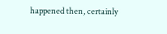happened then, certainly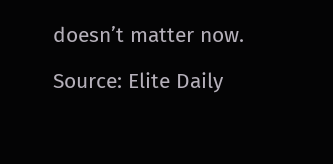doesn’t matter now.

Source: Elite Daily